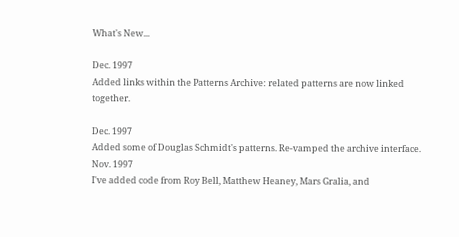What's New...

Dec. 1997
Added links within the Patterns Archive: related patterns are now linked together.

Dec. 1997
Added some of Douglas Schmidt's patterns. Re-vamped the archive interface.
Nov. 1997
I've added code from Roy Bell, Matthew Heaney, Mars Gralia, and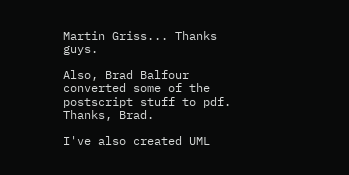Martin Griss... Thanks guys.

Also, Brad Balfour converted some of the postscript stuff to pdf. Thanks, Brad.

I've also created UML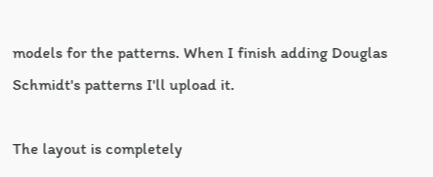models for the patterns. When I finish adding Douglas Schmidt's patterns I'll upload it.

The layout is completely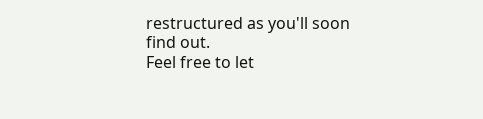restructured as you'll soon find out.
Feel free to let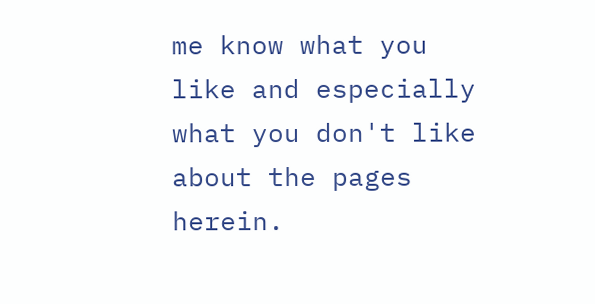me know what you like and especially what you don't like about the pages herein.